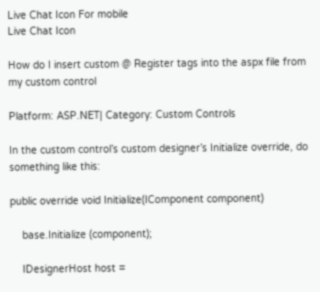Live Chat Icon For mobile
Live Chat Icon

How do I insert custom @ Register tags into the aspx file from my custom control

Platform: ASP.NET| Category: Custom Controls

In the custom control’s custom designer’s Initialize override, do something like this:

public override void Initialize(IComponent component)

    base.Initialize (component);

    IDesignerHost host =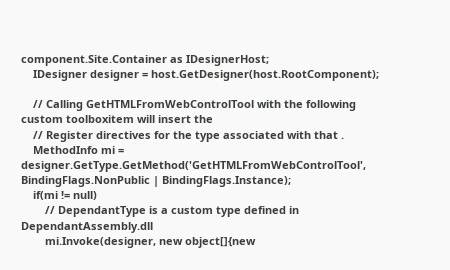component.Site.Container as IDesignerHost;
    IDesigner designer = host.GetDesigner(host.RootComponent);

    // Calling GetHTMLFromWebControlTool with the following custom toolboxitem will insert the
    // Register directives for the type associated with that .
    MethodInfo mi = designer.GetType.GetMethod('GetHTMLFromWebControlTool', BindingFlags.NonPublic | BindingFlags.Instance);
    if(mi != null)
        // DependantType is a custom type defined in DependantAssembly.dll
        mi.Invoke(designer, new object[]{new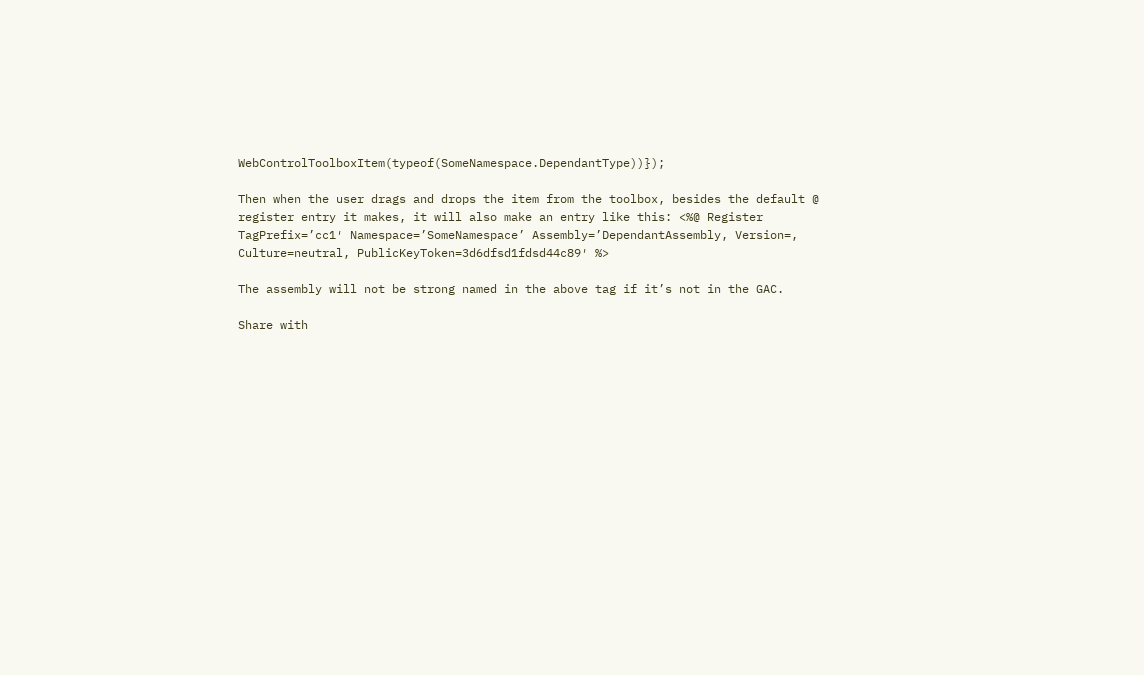WebControlToolboxItem(typeof(SomeNamespace.DependantType))});

Then when the user drags and drops the item from the toolbox, besides the default @ register entry it makes, it will also make an entry like this: <%@ Register TagPrefix=’cc1′ Namespace=’SomeNamespace’ Assembly=’DependantAssembly, Version=, Culture=neutral, PublicKeyToken=3d6dfsd1fdsd44c89′ %>

The assembly will not be strong named in the above tag if it’s not in the GAC.

Share with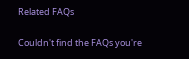Related FAQs

Couldn't find the FAQs you're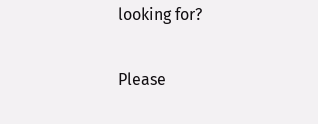looking for?

Please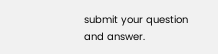submit your question and answer.